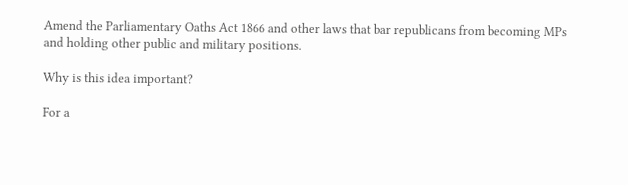Amend the Parliamentary Oaths Act 1866 and other laws that bar republicans from becoming MPs and holding other public and military positions.

Why is this idea important?

For a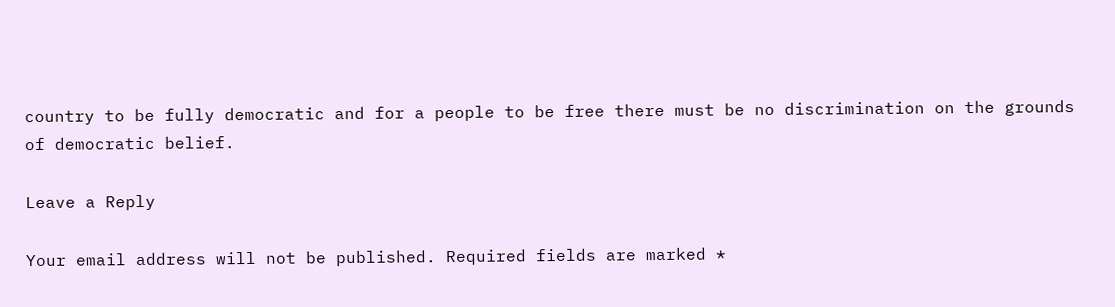country to be fully democratic and for a people to be free there must be no discrimination on the grounds of democratic belief.

Leave a Reply

Your email address will not be published. Required fields are marked *